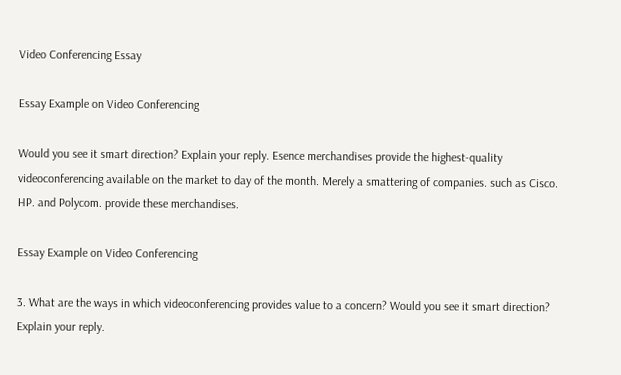Video Conferencing Essay

Essay Example on Video Conferencing

Would you see it smart direction? Explain your reply. Esence merchandises provide the highest-quality videoconferencing available on the market to day of the month. Merely a smattering of companies. such as Cisco. HP. and Polycom. provide these merchandises.

Essay Example on Video Conferencing

3. What are the ways in which videoconferencing provides value to a concern? Would you see it smart direction? Explain your reply.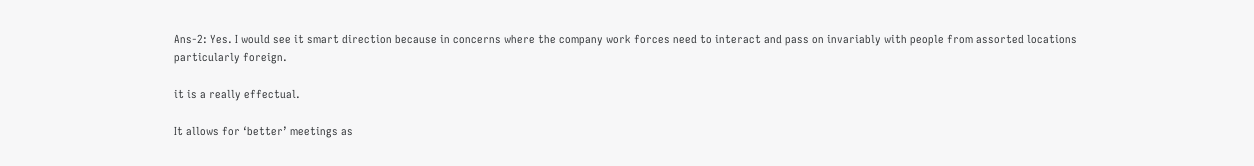Ans-2: Yes. I would see it smart direction because in concerns where the company work forces need to interact and pass on invariably with people from assorted locations particularly foreign.

it is a really effectual.

It allows for ‘better’ meetings as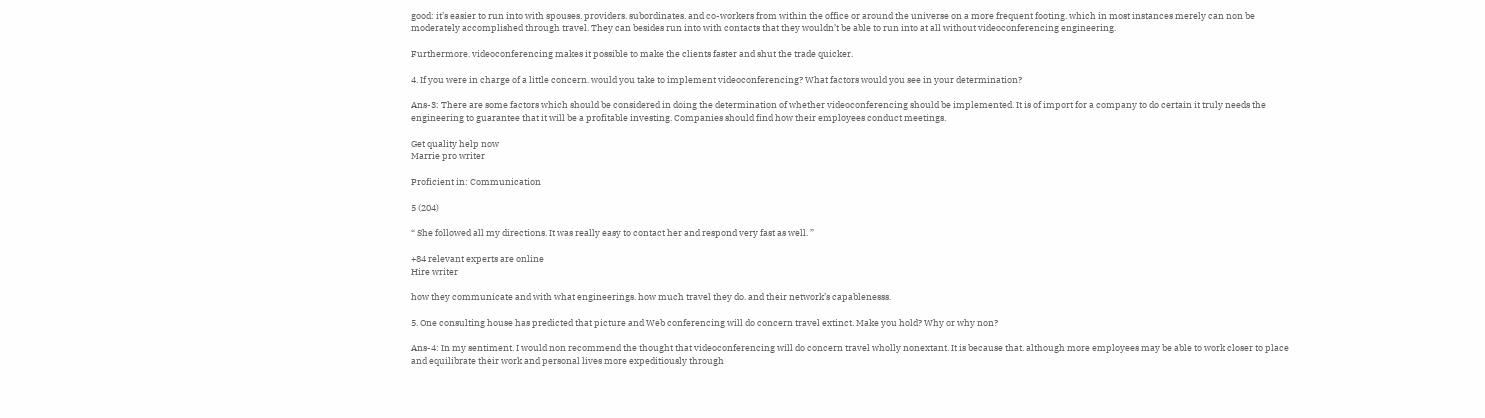good: it’s easier to run into with spouses. providers. subordinates. and co-workers from within the office or around the universe on a more frequent footing. which in most instances merely can non be moderately accomplished through travel. They can besides run into with contacts that they wouldn’t be able to run into at all without videoconferencing engineering.

Furthermore. videoconferencing makes it possible to make the clients faster and shut the trade quicker.

4. If you were in charge of a little concern. would you take to implement videoconferencing? What factors would you see in your determination?

Ans-3: There are some factors which should be considered in doing the determination of whether videoconferencing should be implemented. It is of import for a company to do certain it truly needs the engineering to guarantee that it will be a profitable investing. Companies should find how their employees conduct meetings.

Get quality help now
Marrie pro writer

Proficient in: Communication

5 (204)

“ She followed all my directions. It was really easy to contact her and respond very fast as well. ”

+84 relevant experts are online
Hire writer

how they communicate and with what engineerings. how much travel they do. and their network’s capablenesss.

5. One consulting house has predicted that picture and Web conferencing will do concern travel extinct. Make you hold? Why or why non?

Ans-4: In my sentiment. I would non recommend the thought that videoconferencing will do concern travel wholly nonextant. It is because that. although more employees may be able to work closer to place and equilibrate their work and personal lives more expeditiously through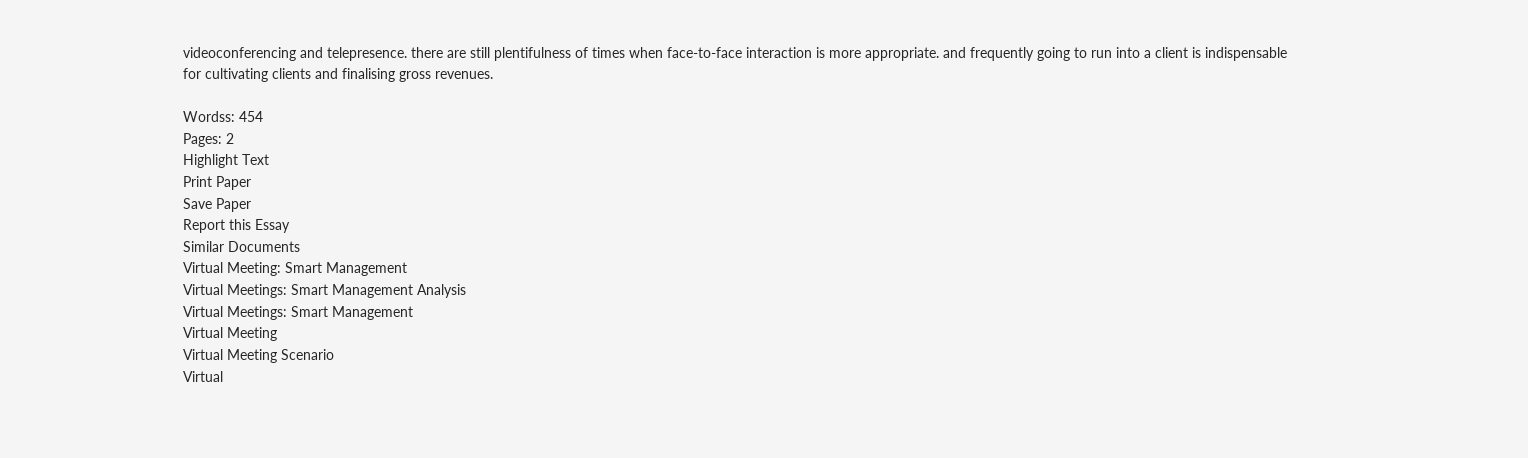videoconferencing and telepresence. there are still plentifulness of times when face-to-face interaction is more appropriate. and frequently going to run into a client is indispensable for cultivating clients and finalising gross revenues.

Wordss: 454
Pages: 2
Highlight Text
Print Paper
Save Paper
Report this Essay
Similar Documents
Virtual Meeting: Smart Management
Virtual Meetings: Smart Management Analysis
Virtual Meetings: Smart Management
Virtual Meeting
Virtual Meeting Scenario
Virtual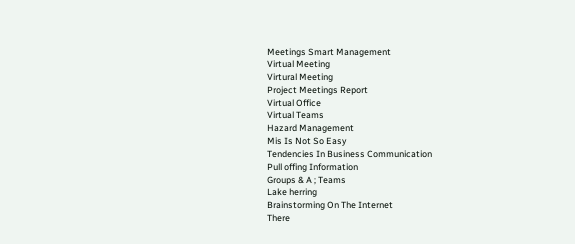Meetings Smart Management
Virtual Meeting
Virtural Meeting
Project Meetings Report
Virtual Office
Virtual Teams
Hazard Management
Mis Is Not So Easy
Tendencies In Business Communication
Pull offing Information
Groups & A ; Teams
Lake herring
Brainstorming On The Internet
There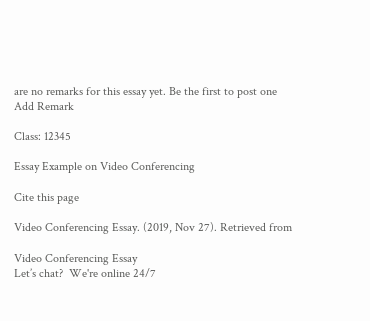are no remarks for this essay yet. Be the first to post one Add Remark

Class: 12345

Essay Example on Video Conferencing

Cite this page

Video Conferencing Essay. (2019, Nov 27). Retrieved from

Video Conferencing Essay
Let’s chat?  We're online 24/7